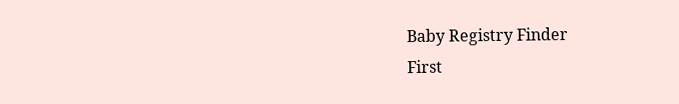Baby Registry Finder
First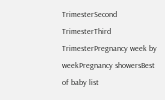TrimesterSecond TrimesterThird TrimesterPregnancy week by weekPregnancy showersBest of baby list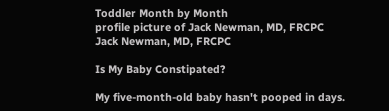Toddler Month by Month
profile picture of Jack Newman, MD, FRCPC
Jack Newman, MD, FRCPC

Is My Baby Constipated?

My five-month-old baby hasn't pooped in days.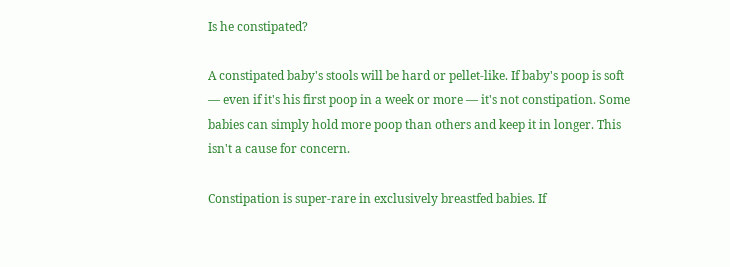Is he constipated?

A constipated baby's stools will be hard or pellet-like. If baby's poop is soft — even if it's his first poop in a week or more — it's not constipation. Some babies can simply hold more poop than others and keep it in longer. This isn't a cause for concern.

Constipation is super-rare in exclusively breastfed babies. If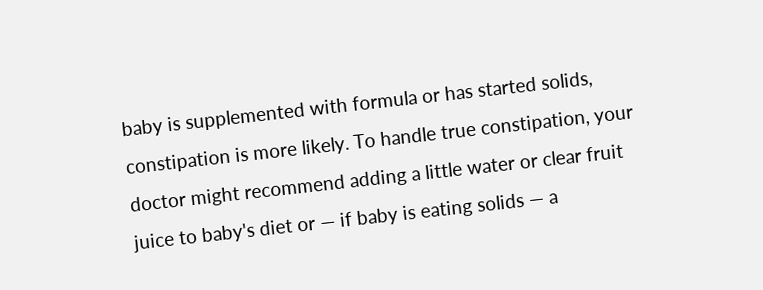baby is supplemented with formula or has started solids, constipation is more likely. To handle true constipation, your doctor might recommend adding a little water or clear fruit juice to baby's diet or — if baby is eating solids — a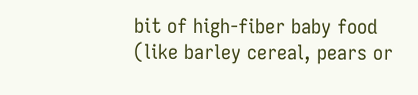bit of high-fiber baby food (like barley cereal, pears or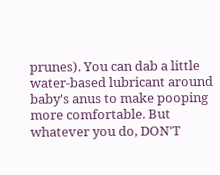prunes). You can dab a little water-based lubricant around baby's anus to make pooping more comfortable. But whatever you do, DON'T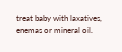treat baby with laxatives, enemas or mineral oil.